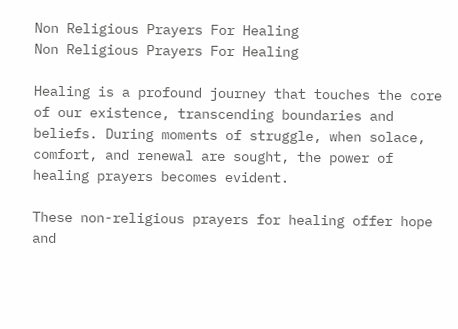Non Religious Prayers For Healing
Non Religious Prayers For Healing

Healing is a profound journey that touches the core of our existence, transcending boundaries and beliefs. During moments of struggle, when solace, comfort, and renewal are sought, the power of healing prayers becomes evident.

These non-religious prayers for healing offer hope and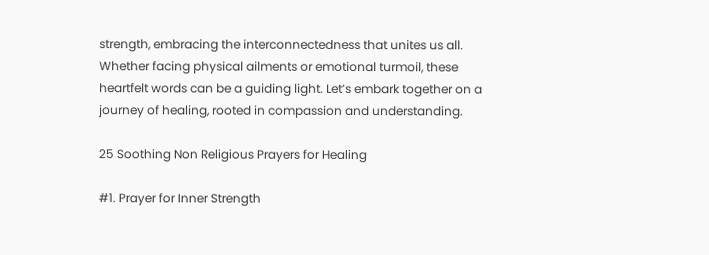strength, embracing the interconnectedness that unites us all. Whether facing physical ailments or emotional turmoil, these heartfelt words can be a guiding light. Let’s embark together on a journey of healing, rooted in compassion and understanding.

25 Soothing Non Religious Prayers for Healing

#1. Prayer for Inner Strength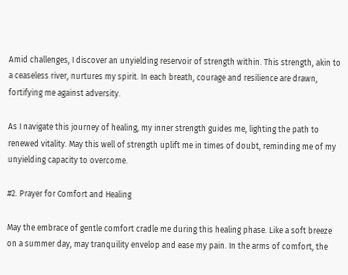Amid challenges, I discover an unyielding reservoir of strength within. This strength, akin to a ceaseless river, nurtures my spirit. In each breath, courage and resilience are drawn, fortifying me against adversity.

As I navigate this journey of healing, my inner strength guides me, lighting the path to renewed vitality. May this well of strength uplift me in times of doubt, reminding me of my unyielding capacity to overcome.

#2. Prayer for Comfort and Healing

May the embrace of gentle comfort cradle me during this healing phase. Like a soft breeze on a summer day, may tranquility envelop and ease my pain. In the arms of comfort, the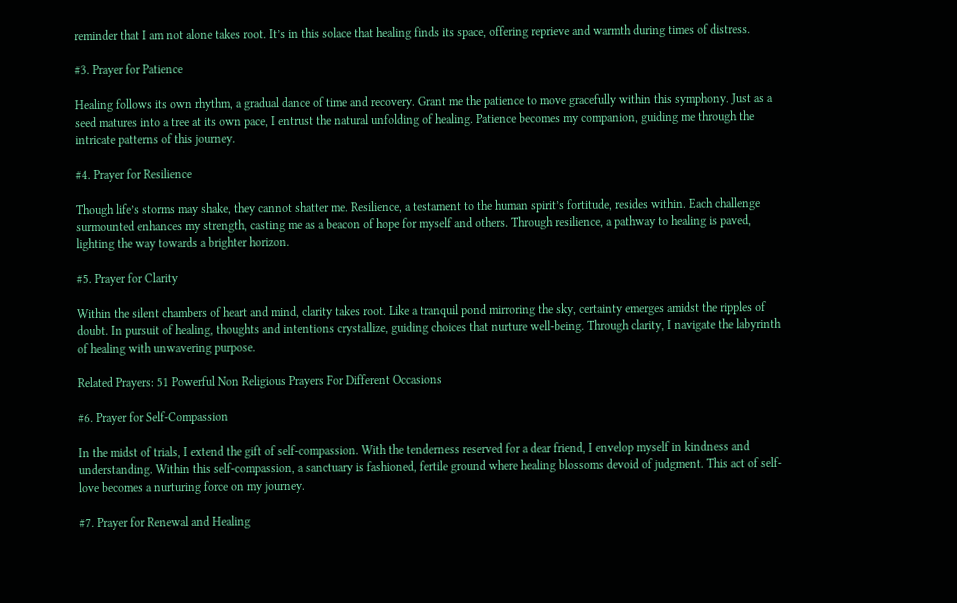reminder that I am not alone takes root. It’s in this solace that healing finds its space, offering reprieve and warmth during times of distress.

#3. Prayer for Patience

Healing follows its own rhythm, a gradual dance of time and recovery. Grant me the patience to move gracefully within this symphony. Just as a seed matures into a tree at its own pace, I entrust the natural unfolding of healing. Patience becomes my companion, guiding me through the intricate patterns of this journey.

#4. Prayer for Resilience

Though life’s storms may shake, they cannot shatter me. Resilience, a testament to the human spirit’s fortitude, resides within. Each challenge surmounted enhances my strength, casting me as a beacon of hope for myself and others. Through resilience, a pathway to healing is paved, lighting the way towards a brighter horizon.

#5. Prayer for Clarity

Within the silent chambers of heart and mind, clarity takes root. Like a tranquil pond mirroring the sky, certainty emerges amidst the ripples of doubt. In pursuit of healing, thoughts and intentions crystallize, guiding choices that nurture well-being. Through clarity, I navigate the labyrinth of healing with unwavering purpose.

Related Prayers: 51 Powerful Non Religious Prayers For Different Occasions

#6. Prayer for Self-Compassion

In the midst of trials, I extend the gift of self-compassion. With the tenderness reserved for a dear friend, I envelop myself in kindness and understanding. Within this self-compassion, a sanctuary is fashioned, fertile ground where healing blossoms devoid of judgment. This act of self-love becomes a nurturing force on my journey.

#7. Prayer for Renewal and Healing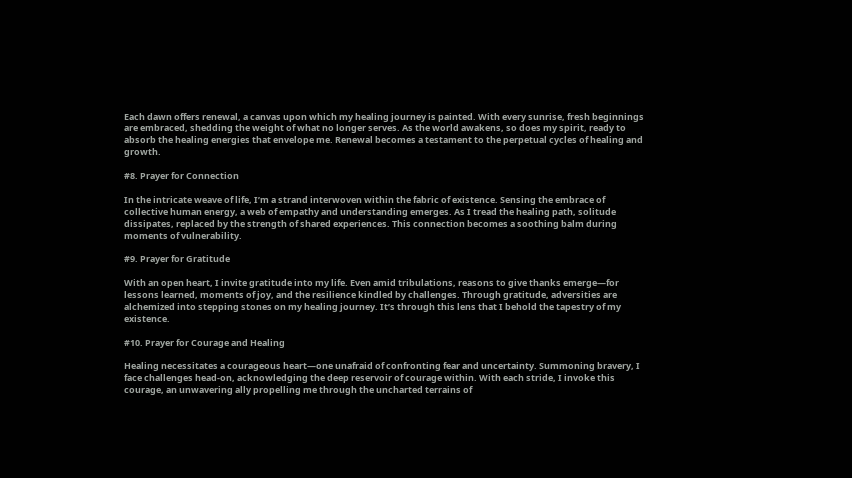Each dawn offers renewal, a canvas upon which my healing journey is painted. With every sunrise, fresh beginnings are embraced, shedding the weight of what no longer serves. As the world awakens, so does my spirit, ready to absorb the healing energies that envelope me. Renewal becomes a testament to the perpetual cycles of healing and growth.

#8. Prayer for Connection

In the intricate weave of life, I’m a strand interwoven within the fabric of existence. Sensing the embrace of collective human energy, a web of empathy and understanding emerges. As I tread the healing path, solitude dissipates, replaced by the strength of shared experiences. This connection becomes a soothing balm during moments of vulnerability.

#9. Prayer for Gratitude

With an open heart, I invite gratitude into my life. Even amid tribulations, reasons to give thanks emerge—for lessons learned, moments of joy, and the resilience kindled by challenges. Through gratitude, adversities are alchemized into stepping stones on my healing journey. It’s through this lens that I behold the tapestry of my existence.

#10. Prayer for Courage and Healing

Healing necessitates a courageous heart—one unafraid of confronting fear and uncertainty. Summoning bravery, I face challenges head-on, acknowledging the deep reservoir of courage within. With each stride, I invoke this courage, an unwavering ally propelling me through the uncharted terrains of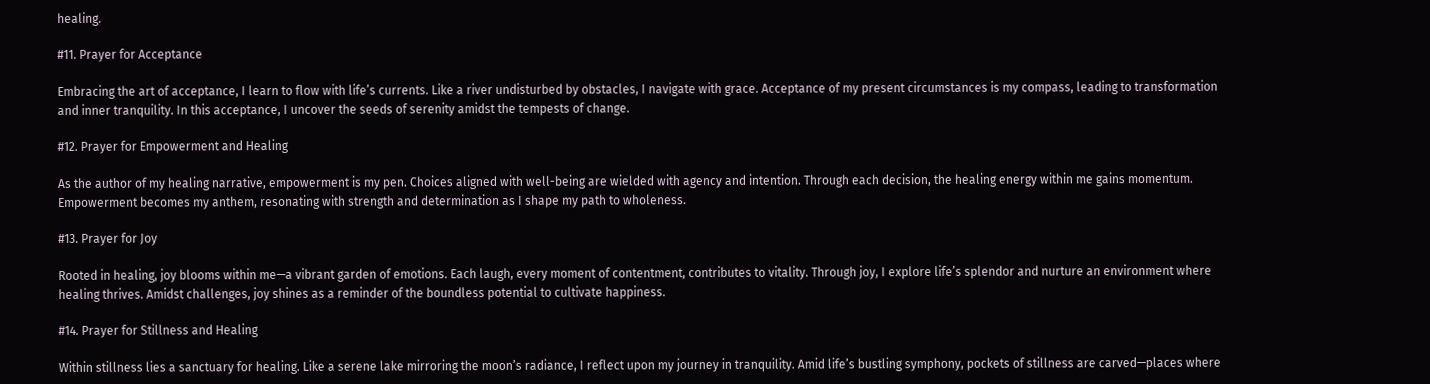healing.

#11. Prayer for Acceptance

Embracing the art of acceptance, I learn to flow with life’s currents. Like a river undisturbed by obstacles, I navigate with grace. Acceptance of my present circumstances is my compass, leading to transformation and inner tranquility. In this acceptance, I uncover the seeds of serenity amidst the tempests of change.

#12. Prayer for Empowerment and Healing

As the author of my healing narrative, empowerment is my pen. Choices aligned with well-being are wielded with agency and intention. Through each decision, the healing energy within me gains momentum. Empowerment becomes my anthem, resonating with strength and determination as I shape my path to wholeness.

#13. Prayer for Joy

Rooted in healing, joy blooms within me—a vibrant garden of emotions. Each laugh, every moment of contentment, contributes to vitality. Through joy, I explore life’s splendor and nurture an environment where healing thrives. Amidst challenges, joy shines as a reminder of the boundless potential to cultivate happiness.

#14. Prayer for Stillness and Healing

Within stillness lies a sanctuary for healing. Like a serene lake mirroring the moon’s radiance, I reflect upon my journey in tranquility. Amid life’s bustling symphony, pockets of stillness are carved—places where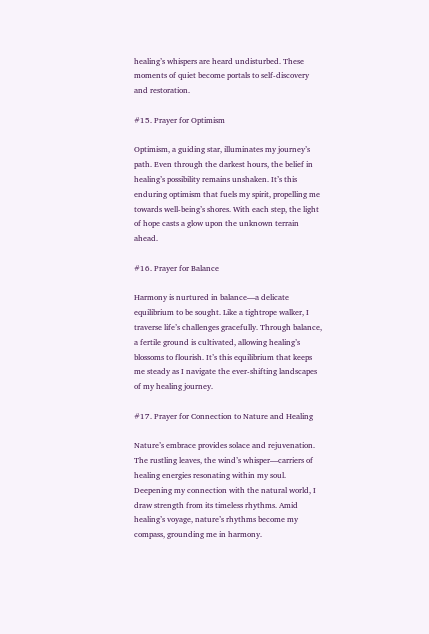healing’s whispers are heard undisturbed. These moments of quiet become portals to self-discovery and restoration.

#15. Prayer for Optimism

Optimism, a guiding star, illuminates my journey’s path. Even through the darkest hours, the belief in healing’s possibility remains unshaken. It’s this enduring optimism that fuels my spirit, propelling me towards well-being’s shores. With each step, the light of hope casts a glow upon the unknown terrain ahead.

#16. Prayer for Balance

Harmony is nurtured in balance—a delicate equilibrium to be sought. Like a tightrope walker, I traverse life’s challenges gracefully. Through balance, a fertile ground is cultivated, allowing healing’s blossoms to flourish. It’s this equilibrium that keeps me steady as I navigate the ever-shifting landscapes of my healing journey.

#17. Prayer for Connection to Nature and Healing

Nature’s embrace provides solace and rejuvenation. The rustling leaves, the wind’s whisper—carriers of healing energies resonating within my soul. Deepening my connection with the natural world, I draw strength from its timeless rhythms. Amid healing’s voyage, nature’s rhythms become my compass, grounding me in harmony.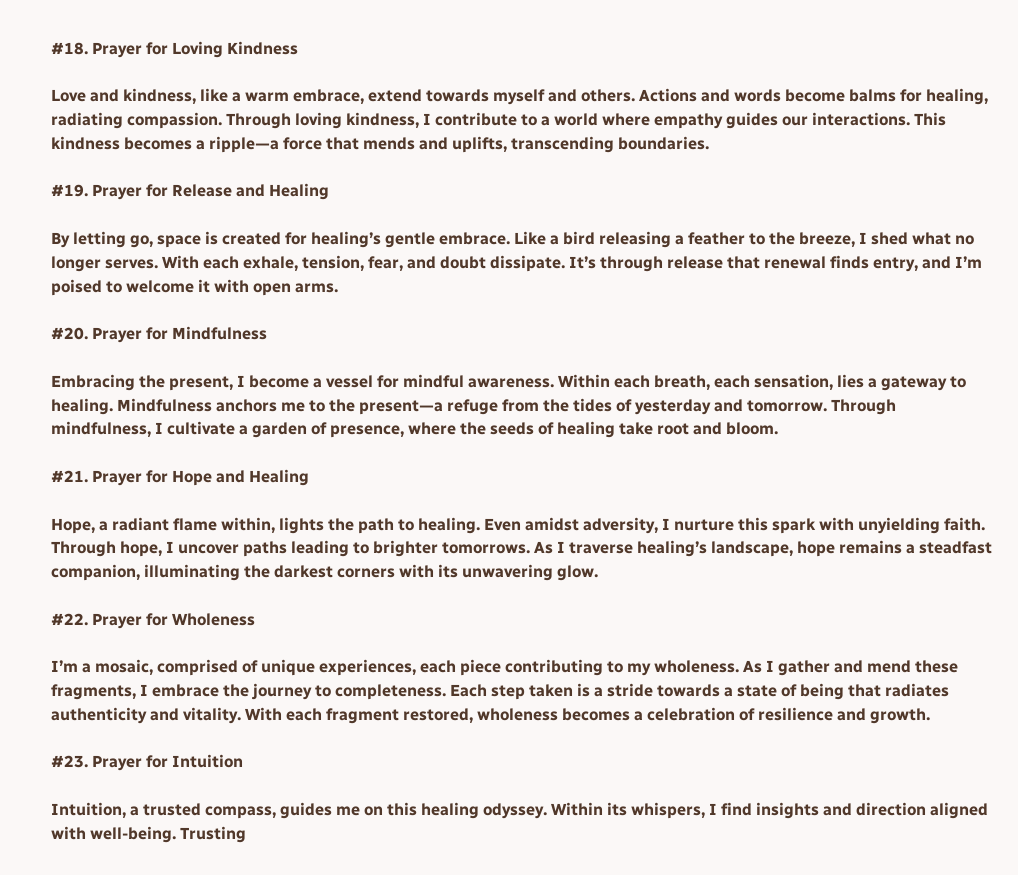#18. Prayer for Loving Kindness

Love and kindness, like a warm embrace, extend towards myself and others. Actions and words become balms for healing, radiating compassion. Through loving kindness, I contribute to a world where empathy guides our interactions. This kindness becomes a ripple—a force that mends and uplifts, transcending boundaries.

#19. Prayer for Release and Healing

By letting go, space is created for healing’s gentle embrace. Like a bird releasing a feather to the breeze, I shed what no longer serves. With each exhale, tension, fear, and doubt dissipate. It’s through release that renewal finds entry, and I’m poised to welcome it with open arms.

#20. Prayer for Mindfulness

Embracing the present, I become a vessel for mindful awareness. Within each breath, each sensation, lies a gateway to healing. Mindfulness anchors me to the present—a refuge from the tides of yesterday and tomorrow. Through mindfulness, I cultivate a garden of presence, where the seeds of healing take root and bloom.

#21. Prayer for Hope and Healing

Hope, a radiant flame within, lights the path to healing. Even amidst adversity, I nurture this spark with unyielding faith. Through hope, I uncover paths leading to brighter tomorrows. As I traverse healing’s landscape, hope remains a steadfast companion, illuminating the darkest corners with its unwavering glow.

#22. Prayer for Wholeness

I’m a mosaic, comprised of unique experiences, each piece contributing to my wholeness. As I gather and mend these fragments, I embrace the journey to completeness. Each step taken is a stride towards a state of being that radiates authenticity and vitality. With each fragment restored, wholeness becomes a celebration of resilience and growth.

#23. Prayer for Intuition

Intuition, a trusted compass, guides me on this healing odyssey. Within its whispers, I find insights and direction aligned with well-being. Trusting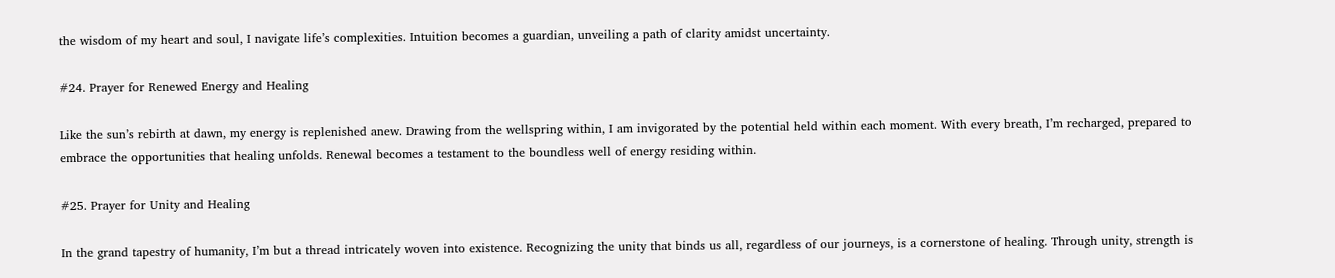the wisdom of my heart and soul, I navigate life’s complexities. Intuition becomes a guardian, unveiling a path of clarity amidst uncertainty.

#24. Prayer for Renewed Energy and Healing

Like the sun’s rebirth at dawn, my energy is replenished anew. Drawing from the wellspring within, I am invigorated by the potential held within each moment. With every breath, I’m recharged, prepared to embrace the opportunities that healing unfolds. Renewal becomes a testament to the boundless well of energy residing within.

#25. Prayer for Unity and Healing

In the grand tapestry of humanity, I’m but a thread intricately woven into existence. Recognizing the unity that binds us all, regardless of our journeys, is a cornerstone of healing. Through unity, strength is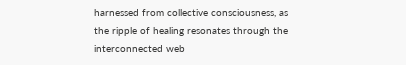harnessed from collective consciousness, as the ripple of healing resonates through the interconnected web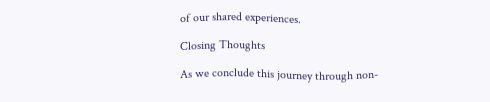of our shared experiences.

Closing Thoughts

As we conclude this journey through non-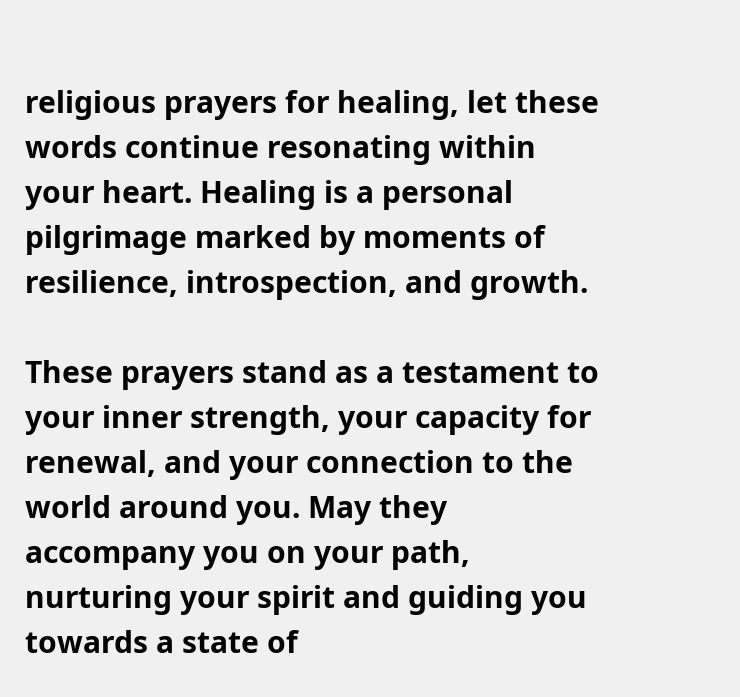religious prayers for healing, let these words continue resonating within your heart. Healing is a personal pilgrimage marked by moments of resilience, introspection, and growth.

These prayers stand as a testament to your inner strength, your capacity for renewal, and your connection to the world around you. May they accompany you on your path, nurturing your spirit and guiding you towards a state of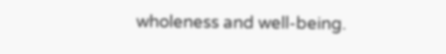wholeness and well-being.